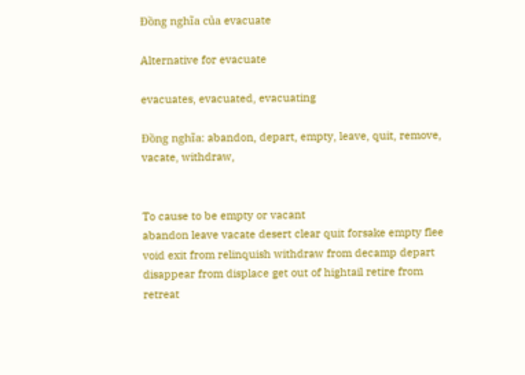Đồng nghĩa của evacuate

Alternative for evacuate

evacuates, evacuated, evacuating

Đồng nghĩa: abandon, depart, empty, leave, quit, remove, vacate, withdraw,


To cause to be empty or vacant
abandon leave vacate desert clear quit forsake empty flee void exit from relinquish withdraw from decamp depart disappear from displace get out of hightail retire from retreat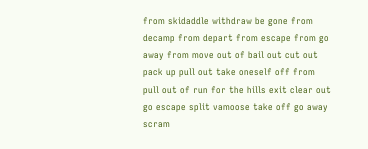from skidaddle withdraw be gone from decamp from depart from escape from go away from move out of bail out cut out pack up pull out take oneself off from pull out of run for the hills exit clear out go escape split vamoose take off go away scram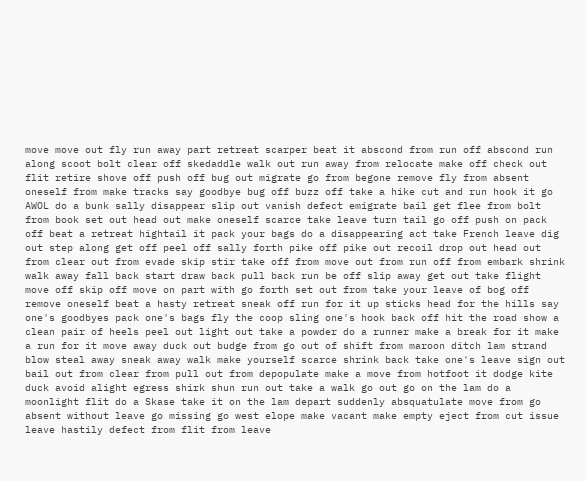move move out fly run away part retreat scarper beat it abscond from run off abscond run along scoot bolt clear off skedaddle walk out run away from relocate make off check out flit retire shove off push off bug out migrate go from begone remove fly from absent oneself from make tracks say goodbye bug off buzz off take a hike cut and run hook it go AWOL do a bunk sally disappear slip out vanish defect emigrate bail get flee from bolt from book set out head out make oneself scarce take leave turn tail go off push on pack off beat a retreat hightail it pack your bags do a disappearing act take French leave dig out step along get off peel off sally forth pike off pike out recoil drop out head out from clear out from evade skip stir take off from move out from run off from embark shrink walk away fall back start draw back pull back run be off slip away get out take flight move off skip off move on part with go forth set out from take your leave of bog off remove oneself beat a hasty retreat sneak off run for it up sticks head for the hills say one's goodbyes pack one's bags fly the coop sling one's hook back off hit the road show a clean pair of heels peel out light out take a powder do a runner make a break for it make a run for it move away duck out budge from go out of shift from maroon ditch lam strand blow steal away sneak away walk make yourself scarce shrink back take one's leave sign out bail out from clear from pull out from depopulate make a move from hotfoot it dodge kite duck avoid alight egress shirk shun run out take a walk go out go on the lam do a moonlight flit do a Skase take it on the lam depart suddenly absquatulate move from go absent without leave go missing go west elope make vacant make empty eject from cut issue leave hastily defect from flit from leave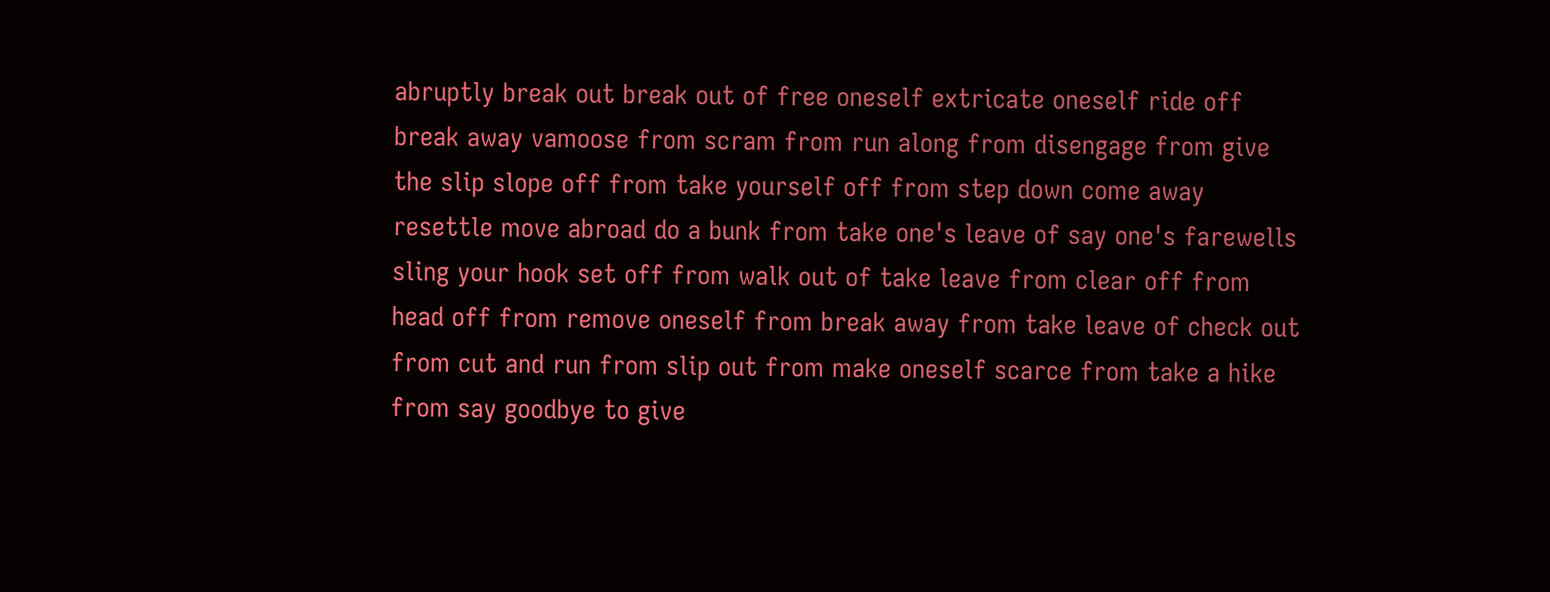abruptly break out break out of free oneself extricate oneself ride off break away vamoose from scram from run along from disengage from give the slip slope off from take yourself off from step down come away resettle move abroad do a bunk from take one's leave of say one's farewells sling your hook set off from walk out of take leave from clear off from head off from remove oneself from break away from take leave of check out from cut and run from slip out from make oneself scarce from take a hike from say goodbye to give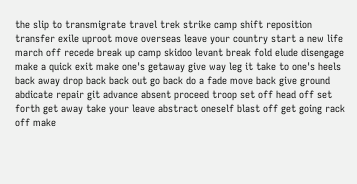the slip to transmigrate travel trek strike camp shift reposition transfer exile uproot move overseas leave your country start a new life march off recede break up camp skidoo levant break fold elude disengage make a quick exit make one's getaway give way leg it take to one's heels back away drop back back out go back do a fade move back give ground abdicate repair git advance absent proceed troop set off head off set forth get away take your leave abstract oneself blast off get going rack off make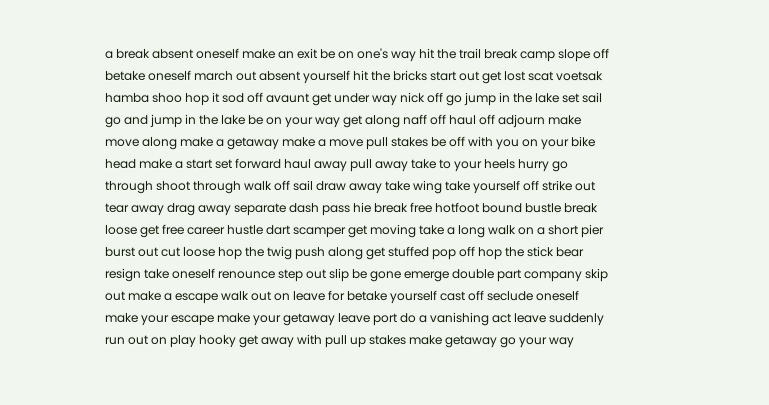a break absent oneself make an exit be on one's way hit the trail break camp slope off betake oneself march out absent yourself hit the bricks start out get lost scat voetsak hamba shoo hop it sod off avaunt get under way nick off go jump in the lake set sail go and jump in the lake be on your way get along naff off haul off adjourn make move along make a getaway make a move pull stakes be off with you on your bike head make a start set forward haul away pull away take to your heels hurry go through shoot through walk off sail draw away take wing take yourself off strike out tear away drag away separate dash pass hie break free hotfoot bound bustle break loose get free career hustle dart scamper get moving take a long walk on a short pier burst out cut loose hop the twig push along get stuffed pop off hop the stick bear resign take oneself renounce step out slip be gone emerge double part company skip out make a escape walk out on leave for betake yourself cast off seclude oneself make your escape make your getaway leave port do a vanishing act leave suddenly run out on play hooky get away with pull up stakes make getaway go your way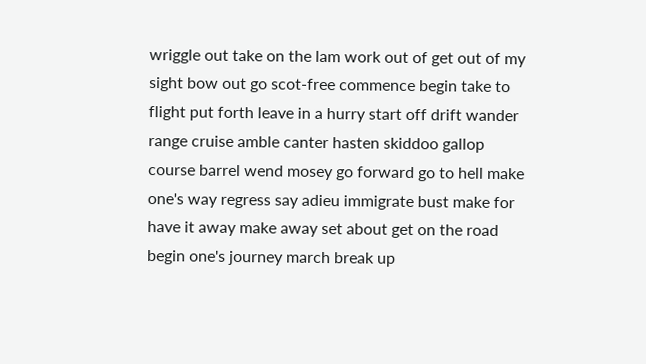wriggle out take on the lam work out of get out of my sight bow out go scot-free commence begin take to flight put forth leave in a hurry start off drift wander range cruise amble canter hasten skiddoo gallop course barrel wend mosey go forward go to hell make one's way regress say adieu immigrate bust make for have it away make away set about get on the road begin one's journey march break up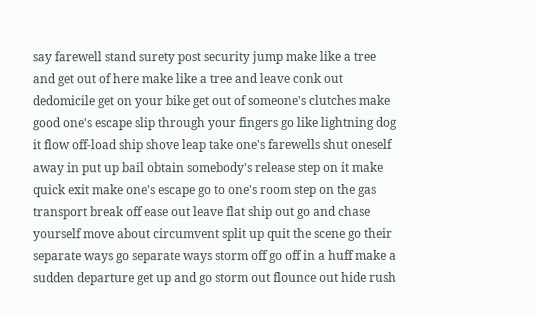say farewell stand surety post security jump make like a tree and get out of here make like a tree and leave conk out dedomicile get on your bike get out of someone's clutches make good one's escape slip through your fingers go like lightning dog it flow off-load ship shove leap take one's farewells shut oneself away in put up bail obtain somebody's release step on it make quick exit make one's escape go to one's room step on the gas transport break off ease out leave flat ship out go and chase yourself move about circumvent split up quit the scene go their separate ways go separate ways storm off go off in a huff make a sudden departure get up and go storm out flounce out hide rush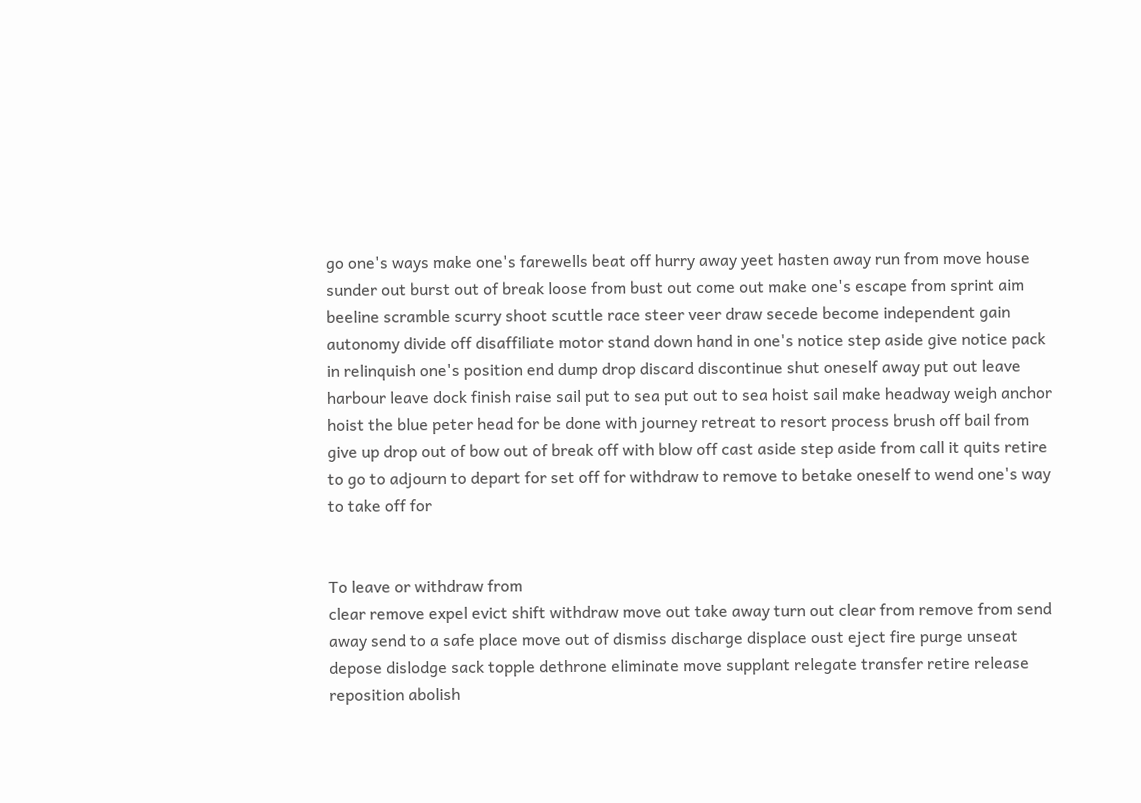go one's ways make one's farewells beat off hurry away yeet hasten away run from move house sunder out burst out of break loose from bust out come out make one's escape from sprint aim beeline scramble scurry shoot scuttle race steer veer draw secede become independent gain autonomy divide off disaffiliate motor stand down hand in one's notice step aside give notice pack in relinquish one's position end dump drop discard discontinue shut oneself away put out leave harbour leave dock finish raise sail put to sea put out to sea hoist sail make headway weigh anchor hoist the blue peter head for be done with journey retreat to resort process brush off bail from give up drop out of bow out of break off with blow off cast aside step aside from call it quits retire to go to adjourn to depart for set off for withdraw to remove to betake oneself to wend one's way to take off for


To leave or withdraw from
clear remove expel evict shift withdraw move out take away turn out clear from remove from send away send to a safe place move out of dismiss discharge displace oust eject fire purge unseat depose dislodge sack topple dethrone eliminate move supplant relegate transfer retire release reposition abolish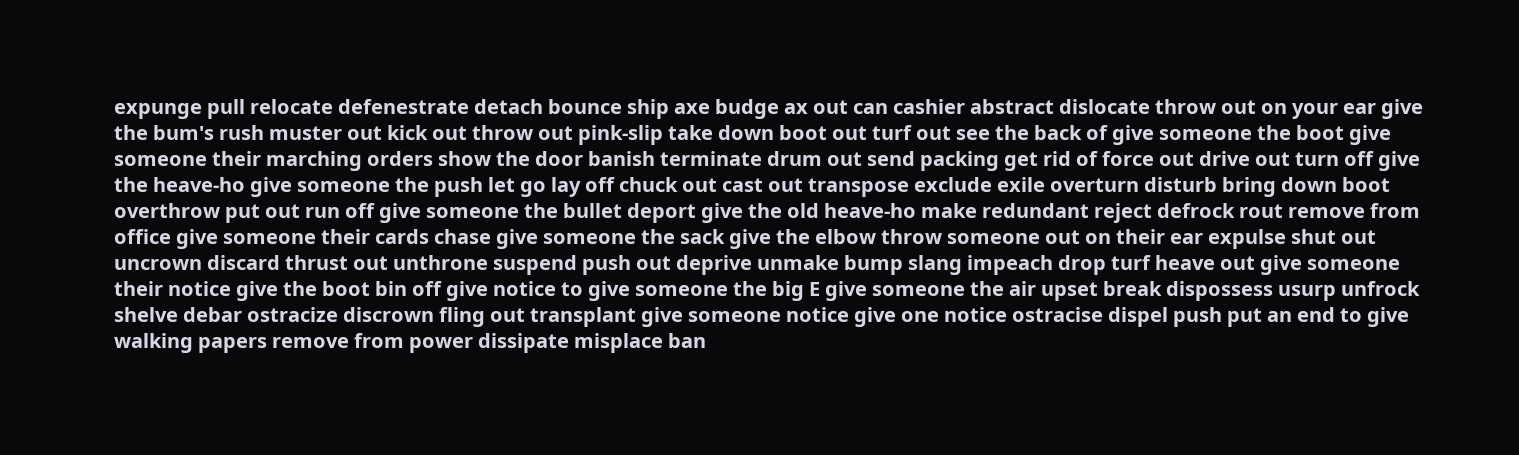expunge pull relocate defenestrate detach bounce ship axe budge ax out can cashier abstract dislocate throw out on your ear give the bum's rush muster out kick out throw out pink-slip take down boot out turf out see the back of give someone the boot give someone their marching orders show the door banish terminate drum out send packing get rid of force out drive out turn off give the heave-ho give someone the push let go lay off chuck out cast out transpose exclude exile overturn disturb bring down boot overthrow put out run off give someone the bullet deport give the old heave-ho make redundant reject defrock rout remove from office give someone their cards chase give someone the sack give the elbow throw someone out on their ear expulse shut out uncrown discard thrust out unthrone suspend push out deprive unmake bump slang impeach drop turf heave out give someone their notice give the boot bin off give notice to give someone the big E give someone the air upset break dispossess usurp unfrock shelve debar ostracize discrown fling out transplant give someone notice give one notice ostracise dispel push put an end to give walking papers remove from power dissipate misplace ban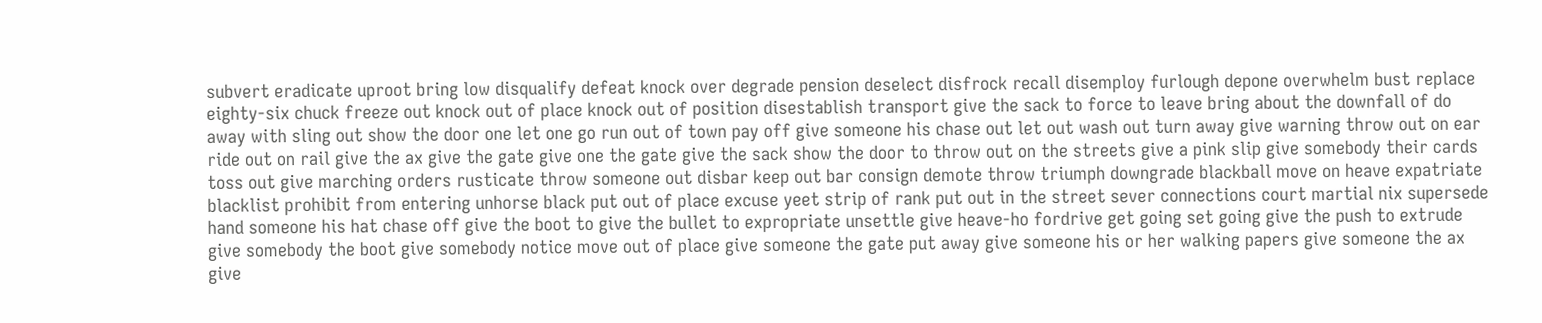subvert eradicate uproot bring low disqualify defeat knock over degrade pension deselect disfrock recall disemploy furlough depone overwhelm bust replace eighty-six chuck freeze out knock out of place knock out of position disestablish transport give the sack to force to leave bring about the downfall of do away with sling out show the door one let one go run out of town pay off give someone his chase out let out wash out turn away give warning throw out on ear ride out on rail give the ax give the gate give one the gate give the sack show the door to throw out on the streets give a pink slip give somebody their cards toss out give marching orders rusticate throw someone out disbar keep out bar consign demote throw triumph downgrade blackball move on heave expatriate blacklist prohibit from entering unhorse black put out of place excuse yeet strip of rank put out in the street sever connections court martial nix supersede hand someone his hat chase off give the boot to give the bullet to expropriate unsettle give heave-ho fordrive get going set going give the push to extrude give somebody the boot give somebody notice move out of place give someone the gate put away give someone his or her walking papers give someone the ax give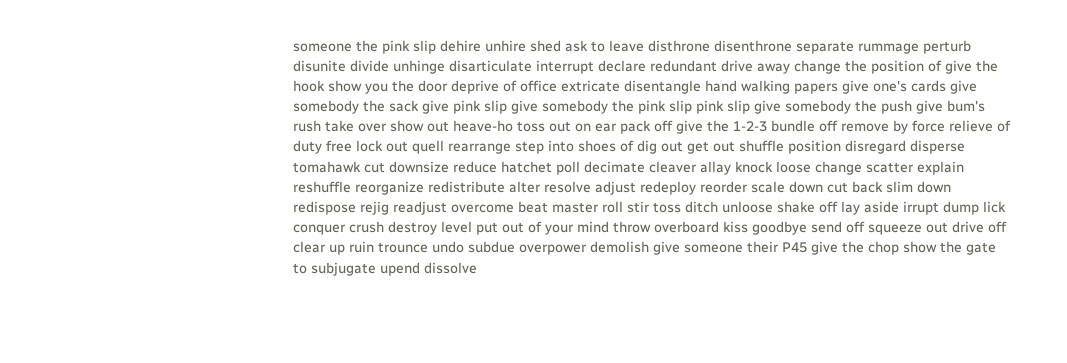someone the pink slip dehire unhire shed ask to leave disthrone disenthrone separate rummage perturb disunite divide unhinge disarticulate interrupt declare redundant drive away change the position of give the hook show you the door deprive of office extricate disentangle hand walking papers give one's cards give somebody the sack give pink slip give somebody the pink slip pink slip give somebody the push give bum's rush take over show out heave-ho toss out on ear pack off give the 1-2-3 bundle off remove by force relieve of duty free lock out quell rearrange step into shoes of dig out get out shuffle position disregard disperse tomahawk cut downsize reduce hatchet poll decimate cleaver allay knock loose change scatter explain reshuffle reorganize redistribute alter resolve adjust redeploy reorder scale down cut back slim down redispose rejig readjust overcome beat master roll stir toss ditch unloose shake off lay aside irrupt dump lick conquer crush destroy level put out of your mind throw overboard kiss goodbye send off squeeze out drive off clear up ruin trounce undo subdue overpower demolish give someone their P45 give the chop show the gate to subjugate upend dissolve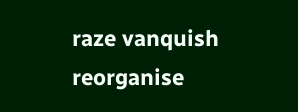raze vanquish reorganise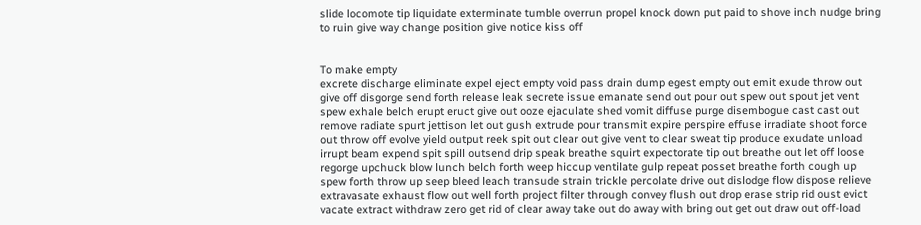slide locomote tip liquidate exterminate tumble overrun propel knock down put paid to shove inch nudge bring to ruin give way change position give notice kiss off


To make empty
excrete discharge eliminate expel eject empty void pass drain dump egest empty out emit exude throw out give off disgorge send forth release leak secrete issue emanate send out pour out spew out spout jet vent spew exhale belch erupt eruct give out ooze ejaculate shed vomit diffuse purge disembogue cast cast out remove radiate spurt jettison let out gush extrude pour transmit expire perspire effuse irradiate shoot force out throw off evolve yield output reek spit out clear out give vent to clear sweat tip produce exudate unload irrupt beam expend spit spill outsend drip speak breathe squirt expectorate tip out breathe out let off loose regorge upchuck blow lunch belch forth weep hiccup ventilate gulp repeat posset breathe forth cough up spew forth throw up seep bleed leach transude strain trickle percolate drive out dislodge flow dispose relieve extravasate exhaust flow out well forth project filter through convey flush out drop erase strip rid oust evict vacate extract withdraw zero get rid of clear away take out do away with bring out get out draw out off-load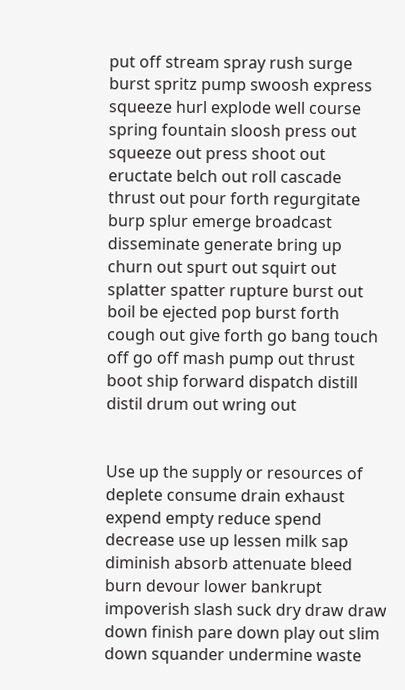put off stream spray rush surge burst spritz pump swoosh express squeeze hurl explode well course spring fountain sloosh press out squeeze out press shoot out eructate belch out roll cascade thrust out pour forth regurgitate burp splur emerge broadcast disseminate generate bring up churn out spurt out squirt out splatter spatter rupture burst out boil be ejected pop burst forth cough out give forth go bang touch off go off mash pump out thrust boot ship forward dispatch distill distil drum out wring out


Use up the supply or resources of
deplete consume drain exhaust expend empty reduce spend decrease use up lessen milk sap diminish absorb attenuate bleed burn devour lower bankrupt impoverish slash suck dry draw draw down finish pare down play out slim down squander undermine waste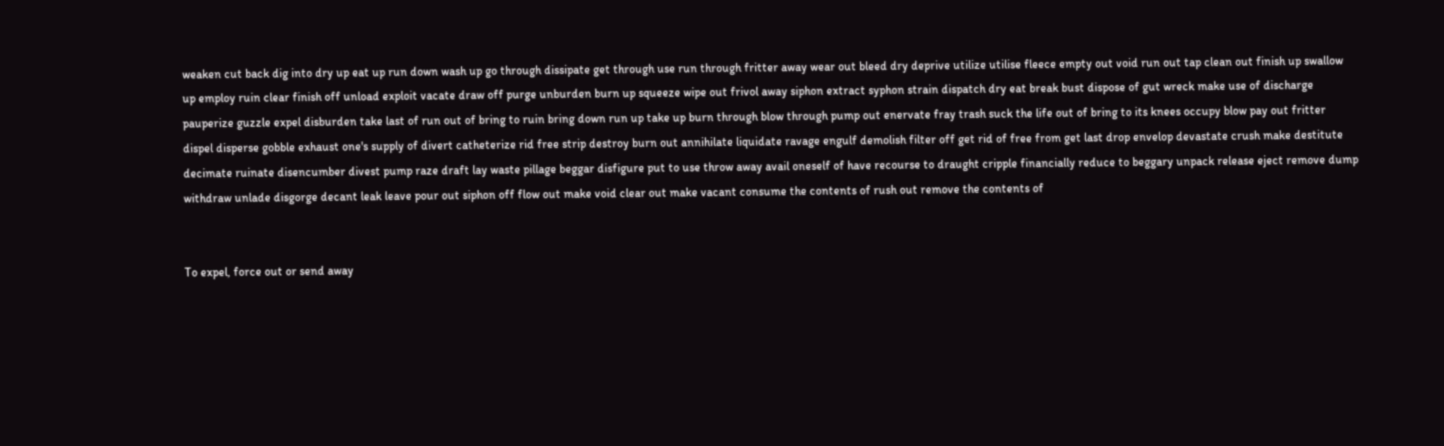weaken cut back dig into dry up eat up run down wash up go through dissipate get through use run through fritter away wear out bleed dry deprive utilize utilise fleece empty out void run out tap clean out finish up swallow up employ ruin clear finish off unload exploit vacate draw off purge unburden burn up squeeze wipe out frivol away siphon extract syphon strain dispatch dry eat break bust dispose of gut wreck make use of discharge pauperize guzzle expel disburden take last of run out of bring to ruin bring down run up take up burn through blow through pump out enervate fray trash suck the life out of bring to its knees occupy blow pay out fritter dispel disperse gobble exhaust one's supply of divert catheterize rid free strip destroy burn out annihilate liquidate ravage engulf demolish filter off get rid of free from get last drop envelop devastate crush make destitute decimate ruinate disencumber divest pump raze draft lay waste pillage beggar disfigure put to use throw away avail oneself of have recourse to draught cripple financially reduce to beggary unpack release eject remove dump withdraw unlade disgorge decant leak leave pour out siphon off flow out make void clear out make vacant consume the contents of rush out remove the contents of


To expel, force out or send away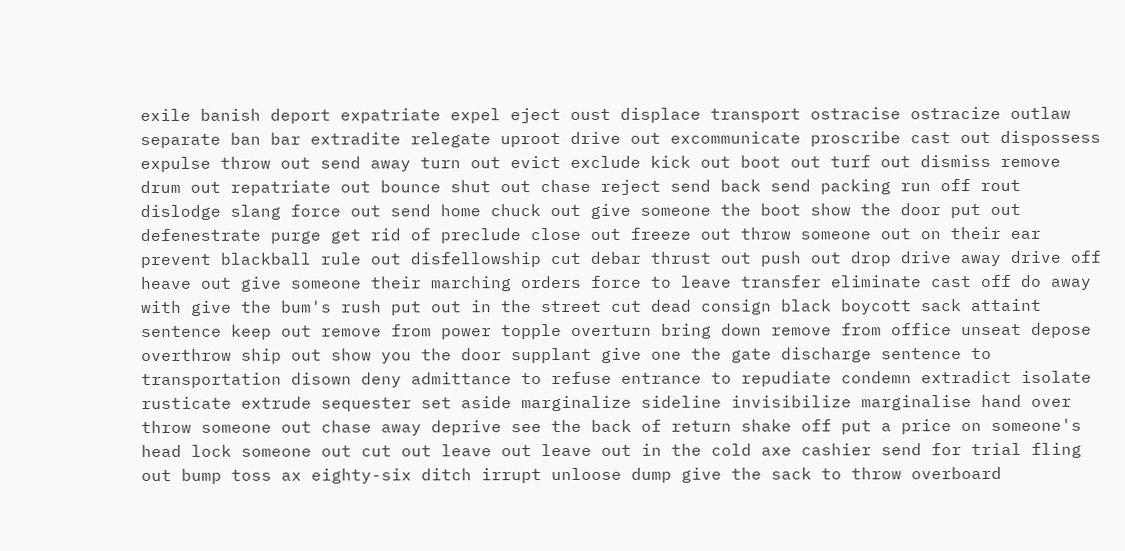exile banish deport expatriate expel eject oust displace transport ostracise ostracize outlaw separate ban bar extradite relegate uproot drive out excommunicate proscribe cast out dispossess expulse throw out send away turn out evict exclude kick out boot out turf out dismiss remove drum out repatriate out bounce shut out chase reject send back send packing run off rout dislodge slang force out send home chuck out give someone the boot show the door put out defenestrate purge get rid of preclude close out freeze out throw someone out on their ear prevent blackball rule out disfellowship cut debar thrust out push out drop drive away drive off heave out give someone their marching orders force to leave transfer eliminate cast off do away with give the bum's rush put out in the street cut dead consign black boycott sack attaint sentence keep out remove from power topple overturn bring down remove from office unseat depose overthrow ship out show you the door supplant give one the gate discharge sentence to transportation disown deny admittance to refuse entrance to repudiate condemn extradict isolate rusticate extrude sequester set aside marginalize sideline invisibilize marginalise hand over throw someone out chase away deprive see the back of return shake off put a price on someone's head lock someone out cut out leave out leave out in the cold axe cashier send for trial fling out bump toss ax eighty-six ditch irrupt unloose dump give the sack to throw overboard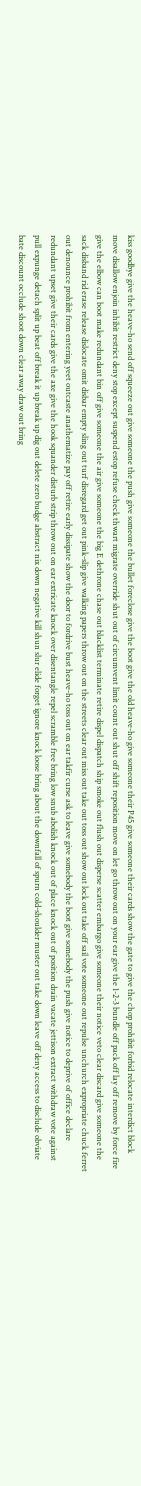kiss goodbye give the heave-ho send off squeeze out give someone the push give someone the bullet foreclose give the boot give the old heave-ho give someone their P45 give someone their cards show the gate to give the chop prohibit forbid relocate interdict block move disallow enjoin inhibit restrict deny stop except suspend estop refuse check thwart migrate override shut out of circumvent limit count out shut off shift reposition move on let go throw out on your ear give the 1-2-3 bundle off pack off lay off remove by force fire give the elbow can boot make redundant bin off give someone the air give someone the big E dethrone chase out blacklist terminate retire dispel dispatch ship smoke out flush out disperse scatter embargo give someone their notice veto clear discard give someone the sack disband rid erase release dislocate omit disbar empty sling out turf disregard get out pink-slip give walking papers throw out on the streets clear out miss out take out toss out show out lock out take off sail vote someone out repulse unchurch expropriate chuck ferret out denounce prohibit from entering yeet outcaste anathematize pay off retire early dissipate show the door to fordrive bust heave-ho toss out on ear takfir curse ask to leave give somebody the boot give somebody the push give notice to deprive of office declare redundant upset give their cards give the axe give the hook squander disturb strip throw out on ear extricate knock over disentangle repel scramble free bring low snub abolish knock out of place knock out of position drain vacate jettison extract withdraw vote against pull expunge detach split up beat off break it up break up dig out delete zero budge abstract nix down negative kill shun slur elide forget ignore knock loose bring about the downfall of spurn cold-shoulder muster out take down leave off deny access to disclude obviate bate discount occlude shoot down clear away draw out bring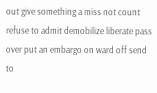out give something a miss not count refuse to admit demobilize liberate pass over put an embargo on ward off send to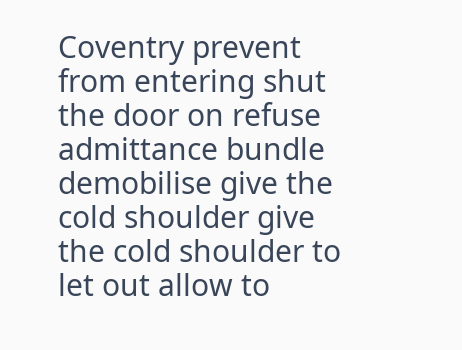Coventry prevent from entering shut the door on refuse admittance bundle demobilise give the cold shoulder give the cold shoulder to let out allow to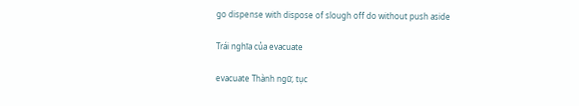go dispense with dispose of slough off do without push aside

Trái nghĩa của evacuate

evacuate Thành ngữ, tục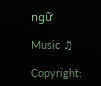ngữ

Music ♫

Copyright: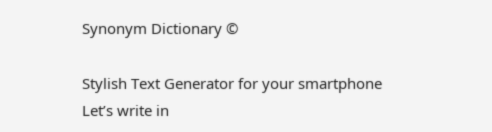Synonym Dictionary ©

Stylish Text Generator for your smartphone
Let’s write in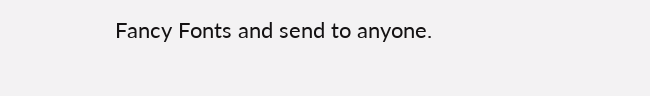Fancy Fonts and send to anyone.